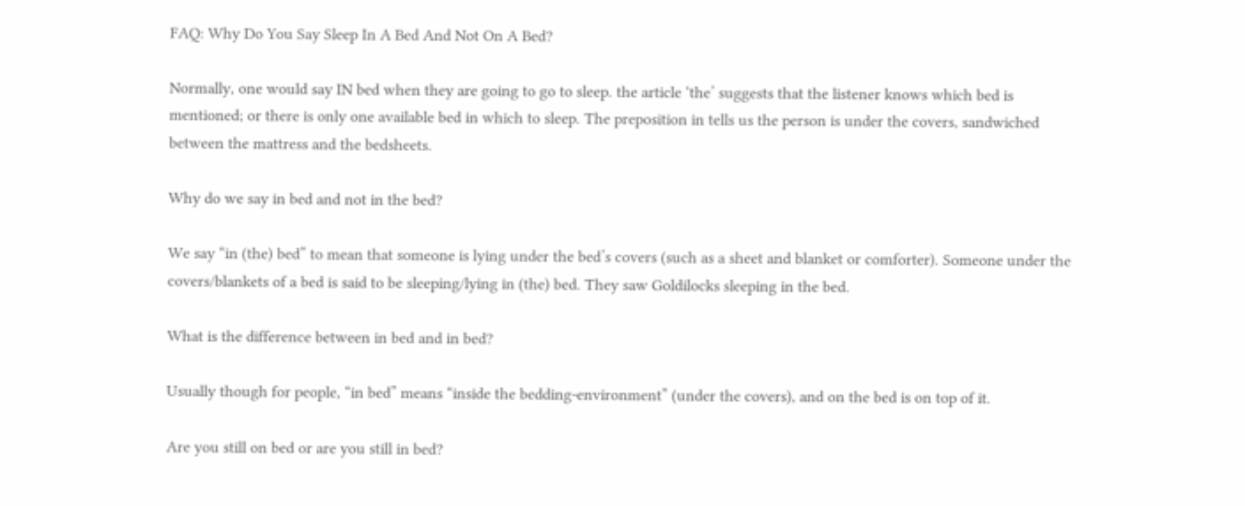FAQ: Why Do You Say Sleep In A Bed And Not On A Bed?

Normally, one would say IN bed when they are going to go to sleep. the article ‘the’ suggests that the listener knows which bed is mentioned; or there is only one available bed in which to sleep. The preposition in tells us the person is under the covers, sandwiched between the mattress and the bedsheets.

Why do we say in bed and not in the bed?

We say “in (the) bed” to mean that someone is lying under the bed’s covers (such as a sheet and blanket or comforter). Someone under the covers/blankets of a bed is said to be sleeping/lying in (the) bed. They saw Goldilocks sleeping in the bed.

What is the difference between in bed and in bed?

Usually though for people, “in bed” means “inside the bedding-environment” (under the covers), and on the bed is on top of it.

Are you still on bed or are you still in bed?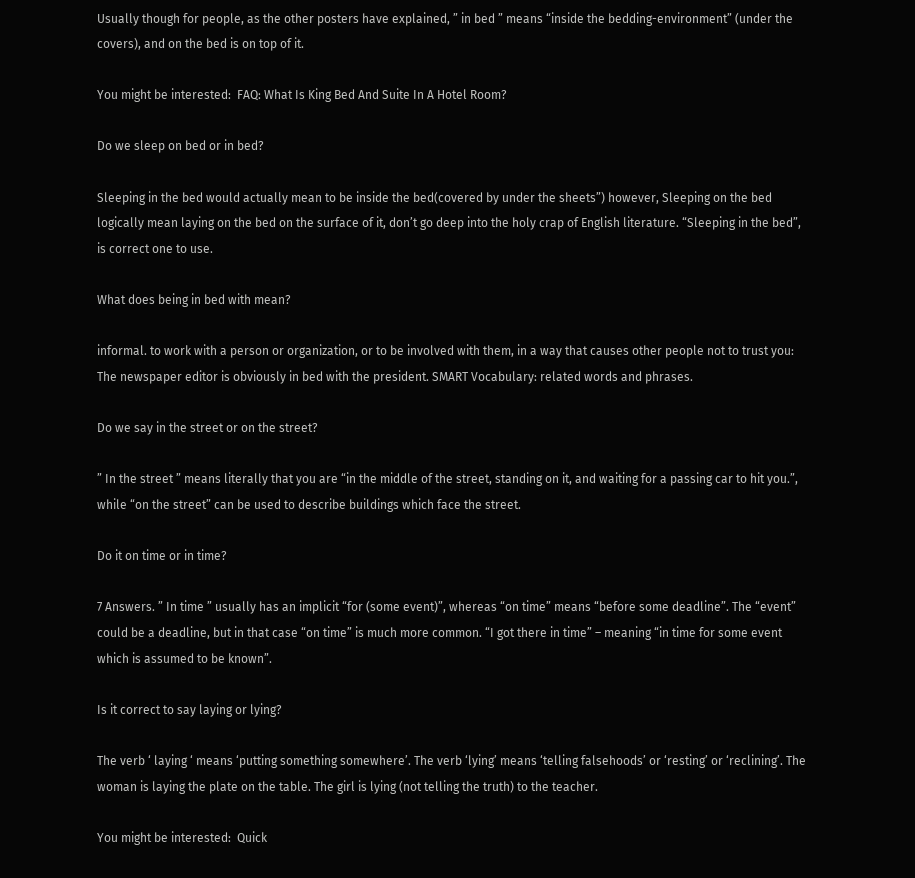Usually though for people, as the other posters have explained, ” in bed ” means “inside the bedding-environment” (under the covers), and on the bed is on top of it.

You might be interested:  FAQ: What Is King Bed And Suite In A Hotel Room?

Do we sleep on bed or in bed?

Sleeping in the bed would actually mean to be inside the bed(covered by under the sheets”) however, Sleeping on the bed logically mean laying on the bed on the surface of it, don’t go deep into the holy crap of English literature. “Sleeping in the bed”, is correct one to use.

What does being in bed with mean?

informal. to work with a person or organization, or to be involved with them, in a way that causes other people not to trust you: The newspaper editor is obviously in bed with the president. SMART Vocabulary: related words and phrases.

Do we say in the street or on the street?

” In the street ” means literally that you are “in the middle of the street, standing on it, and waiting for a passing car to hit you.”, while “on the street” can be used to describe buildings which face the street.

Do it on time or in time?

7 Answers. ” In time ” usually has an implicit “for (some event)”, whereas “on time” means “before some deadline”. The “event” could be a deadline, but in that case “on time” is much more common. “I got there in time” – meaning “in time for some event which is assumed to be known”.

Is it correct to say laying or lying?

The verb ‘ laying ‘ means ‘putting something somewhere’. The verb ‘lying’ means ‘telling falsehoods’ or ‘resting’ or ‘reclining’. The woman is laying the plate on the table. The girl is lying (not telling the truth) to the teacher.

You might be interested:  Quick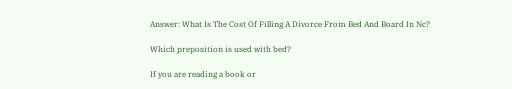Answer: What Is The Cost Of Filling A Divorce From Bed And Board In Nc?

Which preposition is used with bed?

If you are reading a book or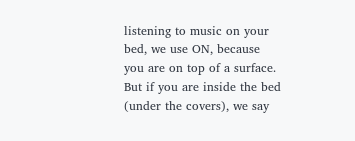listening to music on your bed, we use ON, because you are on top of a surface. But if you are inside the bed (under the covers), we say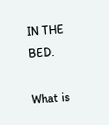IN THE BED.

What is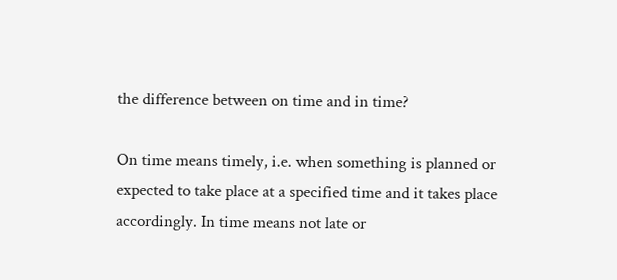the difference between on time and in time?

On time means timely, i.e. when something is planned or expected to take place at a specified time and it takes place accordingly. In time means not late or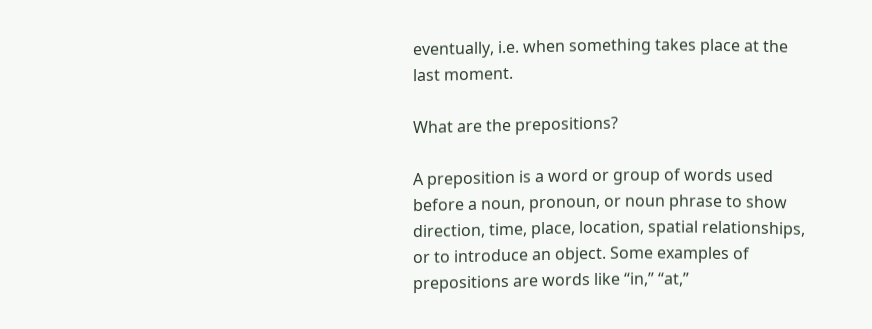eventually, i.e. when something takes place at the last moment.

What are the prepositions?

A preposition is a word or group of words used before a noun, pronoun, or noun phrase to show direction, time, place, location, spatial relationships, or to introduce an object. Some examples of prepositions are words like “in,” “at,”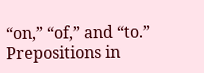“on,” “of,” and “to.” Prepositions in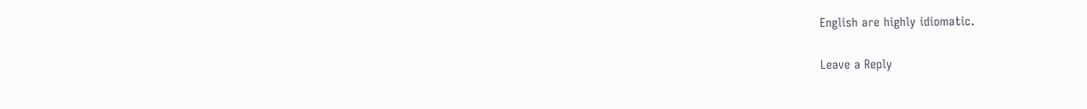English are highly idiomatic.

Leave a Reply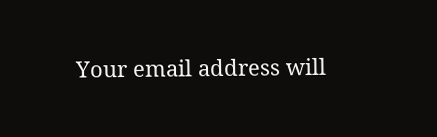Your email address will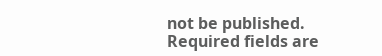not be published. Required fields are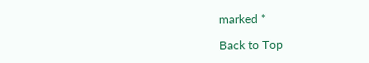marked *

Back to Top